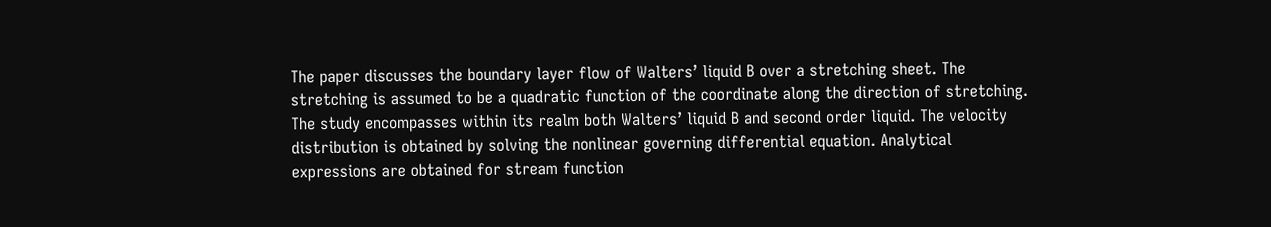The paper discusses the boundary layer flow of Walters’ liquid B over a stretching sheet. The stretching is assumed to be a quadratic function of the coordinate along the direction of stretching. The study encompasses within its realm both Walters’ liquid B and second order liquid. The velocity distribution is obtained by solving the nonlinear governing differential equation. Analytical expressions are obtained for stream function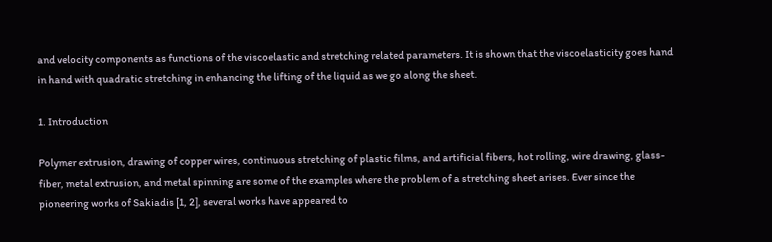and velocity components as functions of the viscoelastic and stretching related parameters. It is shown that the viscoelasticity goes hand in hand with quadratic stretching in enhancing the lifting of the liquid as we go along the sheet.

1. Introduction

Polymer extrusion, drawing of copper wires, continuous stretching of plastic films, and artificial fibers, hot rolling, wire drawing, glass-fiber, metal extrusion, and metal spinning are some of the examples where the problem of a stretching sheet arises. Ever since the pioneering works of Sakiadis [1, 2], several works have appeared to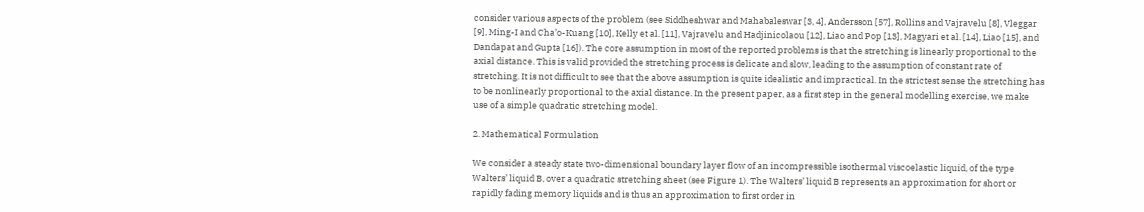consider various aspects of the problem (see Siddheshwar and Mahabaleswar [3, 4], Andersson [57], Rollins and Vajravelu [8], Vleggar [9], Ming-I and Cha’o-Kuang [10], Kelly et al. [11], Vajravelu and Hadjinicolaou [12], Liao and Pop [13], Magyari et al. [14], Liao [15], and Dandapat and Gupta [16]). The core assumption in most of the reported problems is that the stretching is linearly proportional to the axial distance. This is valid provided the stretching process is delicate and slow, leading to the assumption of constant rate of stretching. It is not difficult to see that the above assumption is quite idealistic and impractical. In the strictest sense the stretching has to be nonlinearly proportional to the axial distance. In the present paper, as a first step in the general modelling exercise, we make use of a simple quadratic stretching model.

2. Mathematical Formulation

We consider a steady state two-dimensional boundary layer flow of an incompressible isothermal viscoelastic liquid, of the type Walters’ liquid B, over a quadratic stretching sheet (see Figure 1). The Walters’ liquid B represents an approximation for short or rapidly fading memory liquids and is thus an approximation to first order in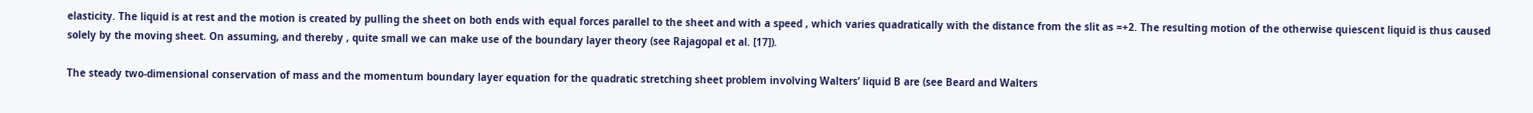elasticity. The liquid is at rest and the motion is created by pulling the sheet on both ends with equal forces parallel to the sheet and with a speed , which varies quadratically with the distance from the slit as =+2. The resulting motion of the otherwise quiescent liquid is thus caused solely by the moving sheet. On assuming, and thereby , quite small we can make use of the boundary layer theory (see Rajagopal et al. [17]).

The steady two-dimensional conservation of mass and the momentum boundary layer equation for the quadratic stretching sheet problem involving Walters’ liquid B are (see Beard and Walters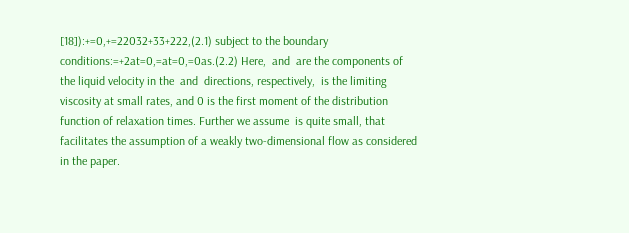[18]):+=0,+=22032+33+222,(2.1) subject to the boundary conditions:=+2at=0,=at=0,=0as.(2.2) Here,  and  are the components of the liquid velocity in the  and  directions, respectively,  is the limiting viscosity at small rates, and 0 is the first moment of the distribution function of relaxation times. Further we assume  is quite small, that facilitates the assumption of a weakly two-dimensional flow as considered in the paper.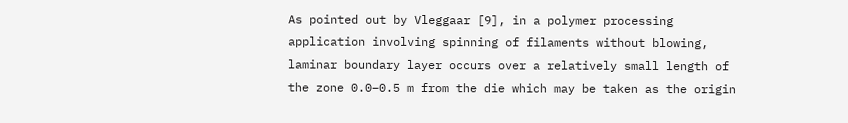As pointed out by Vleggaar [9], in a polymer processing application involving spinning of filaments without blowing, laminar boundary layer occurs over a relatively small length of the zone 0.0–0.5 m from the die which may be taken as the origin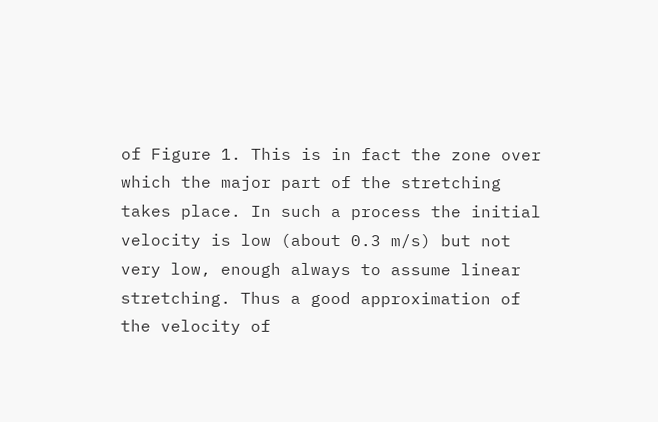of Figure 1. This is in fact the zone over which the major part of the stretching takes place. In such a process the initial velocity is low (about 0.3 m/s) but not very low, enough always to assume linear stretching. Thus a good approximation of the velocity of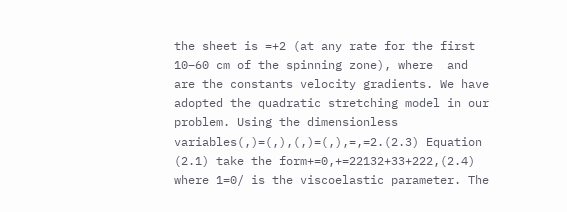the sheet is =+2 (at any rate for the first 10–60 cm of the spinning zone), where  and  are the constants velocity gradients. We have adopted the quadratic stretching model in our problem. Using the dimensionless variables(,)=(,),(,)=(,),=,=2.(2.3) Equation (2.1) take the form+=0,+=22132+33+222,(2.4) where 1=0/ is the viscoelastic parameter. The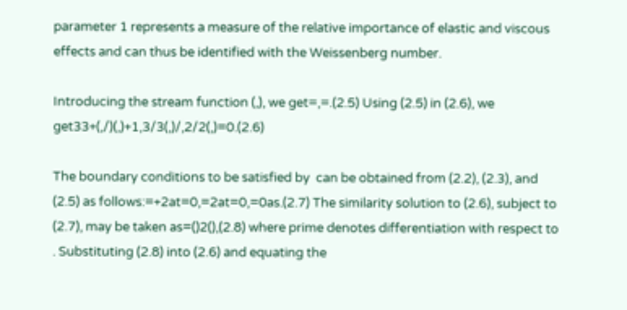parameter 1 represents a measure of the relative importance of elastic and viscous effects and can thus be identified with the Weissenberg number.

Introducing the stream function (,), we get=,=.(2.5) Using (2.5) in (2.6), we get33+(,/)(,)+1,3/3(,)/,2/2(,)=0.(2.6)

The boundary conditions to be satisfied by  can be obtained from (2.2), (2.3), and (2.5) as follows:=+2at=0,=2at=0,=0as.(2.7) The similarity solution to (2.6), subject to (2.7), may be taken as=()2(),(2.8) where prime denotes differentiation with respect to . Substituting (2.8) into (2.6) and equating the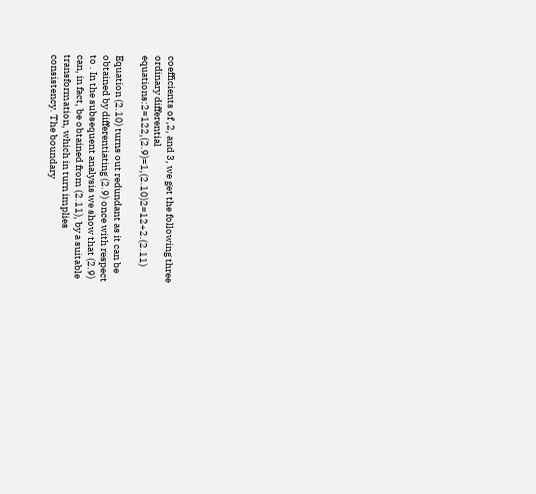coefficients of ,2, and 3, we get the following three ordinary differential equations:2=122,(2.9)=1,(2.10)2=12+2.(2.11)

Equation (2.10) turns out redundant as it can be obtained by differentiating (2.9) once with respect to . In the subsequent analysis we show that (2.9) can, in fact, be obtained from (2.11), by a suitable transformation, which in turn implies consistency. The boundary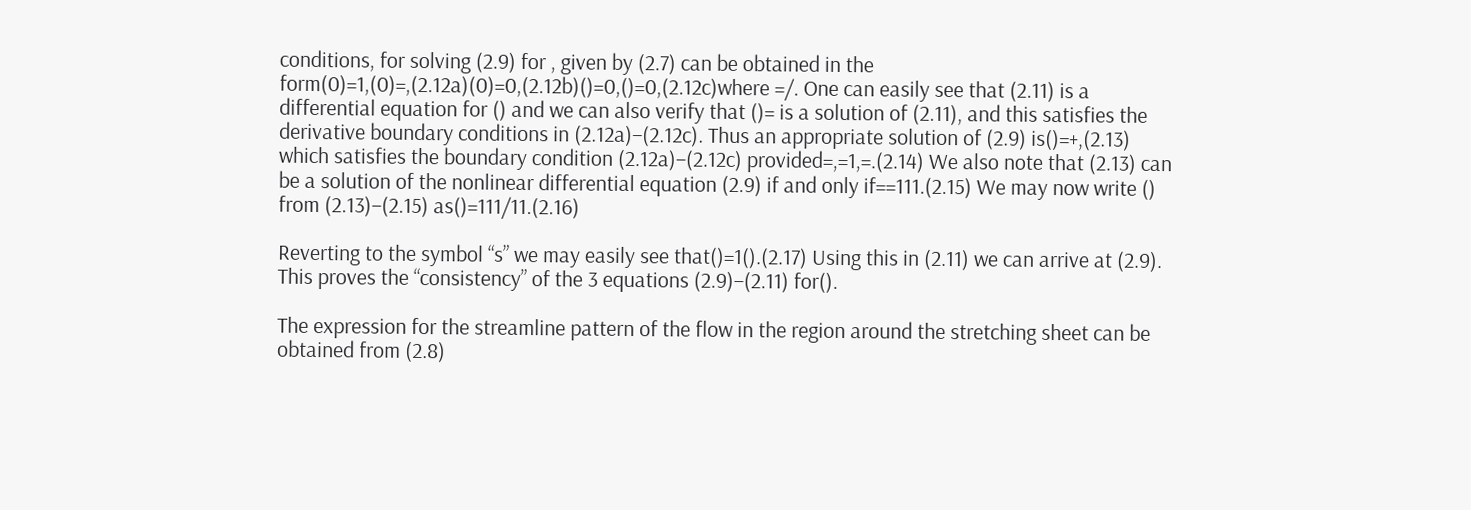conditions, for solving (2.9) for , given by (2.7) can be obtained in the form(0)=1,(0)=,(2.12a)(0)=0,(2.12b)()=0,()=0,(2.12c)where =/. One can easily see that (2.11) is a differential equation for () and we can also verify that ()= is a solution of (2.11), and this satisfies the derivative boundary conditions in (2.12a)–(2.12c). Thus an appropriate solution of (2.9) is()=+,(2.13) which satisfies the boundary condition (2.12a)–(2.12c) provided=,=1,=.(2.14) We also note that (2.13) can be a solution of the nonlinear differential equation (2.9) if and only if==111.(2.15) We may now write () from (2.13)–(2.15) as()=111/11.(2.16)

Reverting to the symbol “s” we may easily see that()=1().(2.17) Using this in (2.11) we can arrive at (2.9). This proves the “consistency” of the 3 equations (2.9)–(2.11) for().

The expression for the streamline pattern of the flow in the region around the stretching sheet can be obtained from (2.8)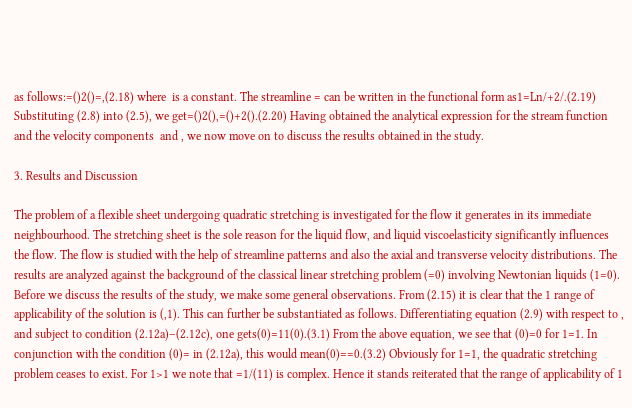as follows:=()2()=,(2.18) where  is a constant. The streamline = can be written in the functional form as1=Ln/+2/.(2.19) Substituting (2.8) into (2.5), we get=()2(),=()+2().(2.20) Having obtained the analytical expression for the stream function  and the velocity components  and , we now move on to discuss the results obtained in the study.

3. Results and Discussion

The problem of a flexible sheet undergoing quadratic stretching is investigated for the flow it generates in its immediate neighbourhood. The stretching sheet is the sole reason for the liquid flow, and liquid viscoelasticity significantly influences the flow. The flow is studied with the help of streamline patterns and also the axial and transverse velocity distributions. The results are analyzed against the background of the classical linear stretching problem (=0) involving Newtonian liquids (1=0). Before we discuss the results of the study, we make some general observations. From (2.15) it is clear that the 1 range of applicability of the solution is (,1). This can further be substantiated as follows. Differentiating equation (2.9) with respect to , and subject to condition (2.12a)–(2.12c), one gets(0)=11(0).(3.1) From the above equation, we see that (0)=0 for 1=1. In conjunction with the condition (0)= in (2.12a), this would mean(0)==0.(3.2) Obviously for 1=1, the quadratic stretching problem ceases to exist. For 1>1 we note that =1/(11) is complex. Hence it stands reiterated that the range of applicability of 1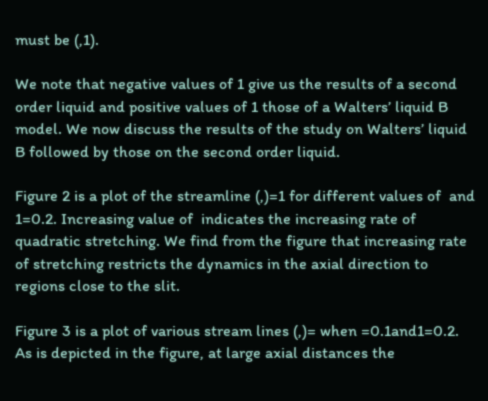must be (,1).

We note that negative values of 1 give us the results of a second order liquid and positive values of 1 those of a Walters’ liquid B model. We now discuss the results of the study on Walters’ liquid B followed by those on the second order liquid.

Figure 2 is a plot of the streamline (,)=1 for different values of  and 1=0.2. Increasing value of  indicates the increasing rate of quadratic stretching. We find from the figure that increasing rate of stretching restricts the dynamics in the axial direction to regions close to the slit.

Figure 3 is a plot of various stream lines (,)= when =0.1and1=0.2. As is depicted in the figure, at large axial distances the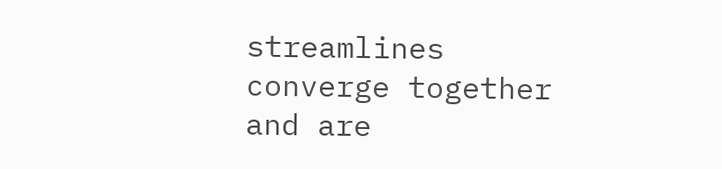streamlines converge together and are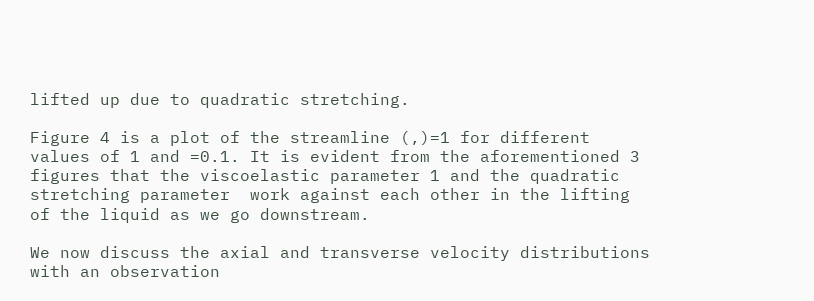lifted up due to quadratic stretching.

Figure 4 is a plot of the streamline (,)=1 for different values of 1 and =0.1. It is evident from the aforementioned 3 figures that the viscoelastic parameter 1 and the quadratic stretching parameter  work against each other in the lifting of the liquid as we go downstream.

We now discuss the axial and transverse velocity distributions with an observation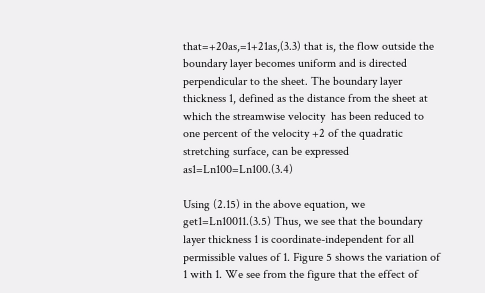that=+20as,=1+21as,(3.3) that is, the flow outside the boundary layer becomes uniform and is directed perpendicular to the sheet. The boundary layer thickness 1, defined as the distance from the sheet at which the streamwise velocity  has been reduced to one percent of the velocity +2 of the quadratic stretching surface, can be expressed as1=Ln100=Ln100.(3.4)

Using (2.15) in the above equation, we get1=Ln10011.(3.5) Thus, we see that the boundary layer thickness 1 is coordinate-independent for all permissible values of 1. Figure 5 shows the variation of 1 with 1. We see from the figure that the effect of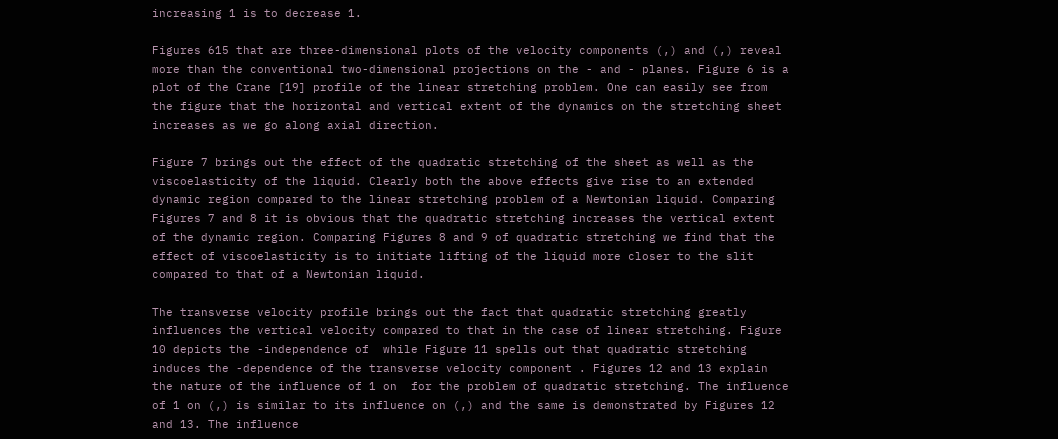increasing 1 is to decrease 1.

Figures 615 that are three-dimensional plots of the velocity components (,) and (,) reveal more than the conventional two-dimensional projections on the - and - planes. Figure 6 is a plot of the Crane [19] profile of the linear stretching problem. One can easily see from the figure that the horizontal and vertical extent of the dynamics on the stretching sheet increases as we go along axial direction.

Figure 7 brings out the effect of the quadratic stretching of the sheet as well as the viscoelasticity of the liquid. Clearly both the above effects give rise to an extended dynamic region compared to the linear stretching problem of a Newtonian liquid. Comparing Figures 7 and 8 it is obvious that the quadratic stretching increases the vertical extent of the dynamic region. Comparing Figures 8 and 9 of quadratic stretching we find that the effect of viscoelasticity is to initiate lifting of the liquid more closer to the slit compared to that of a Newtonian liquid.

The transverse velocity profile brings out the fact that quadratic stretching greatly influences the vertical velocity compared to that in the case of linear stretching. Figure 10 depicts the -independence of  while Figure 11 spells out that quadratic stretching induces the -dependence of the transverse velocity component . Figures 12 and 13 explain the nature of the influence of 1 on  for the problem of quadratic stretching. The influence of 1 on (,) is similar to its influence on (,) and the same is demonstrated by Figures 12 and 13. The influence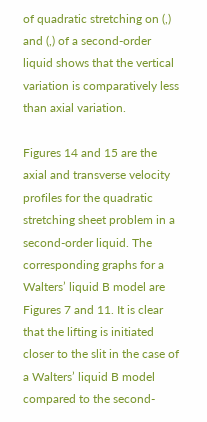of quadratic stretching on (,) and (,) of a second-order liquid shows that the vertical variation is comparatively less than axial variation.

Figures 14 and 15 are the axial and transverse velocity profiles for the quadratic stretching sheet problem in a second-order liquid. The corresponding graphs for a Walters’ liquid B model are Figures 7 and 11. It is clear that the lifting is initiated closer to the slit in the case of a Walters’ liquid B model compared to the second-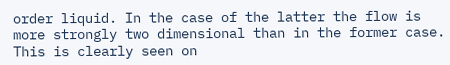order liquid. In the case of the latter the flow is more strongly two dimensional than in the former case. This is clearly seen on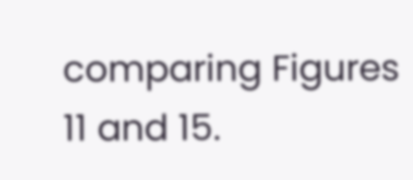comparing Figures 11 and 15.